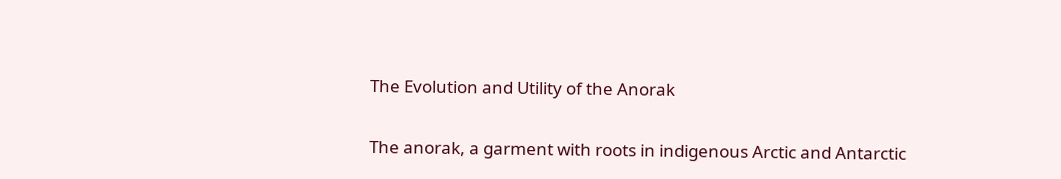The Evolution and Utility of the Anorak

The anorak, a garment with roots in indigenous Arctic and Antarctic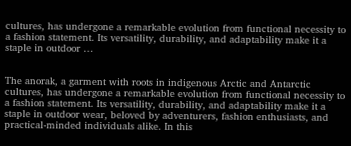cultures, has undergone a remarkable evolution from functional necessity to a fashion statement. Its versatility, durability, and adaptability make it a staple in outdoor …


The anorak, a garment with roots in indigenous Arctic and Antarctic cultures, has undergone a remarkable evolution from functional necessity to a fashion statement. Its versatility, durability, and adaptability make it a staple in outdoor wear, beloved by adventurers, fashion enthusiasts, and practical-minded individuals alike. In this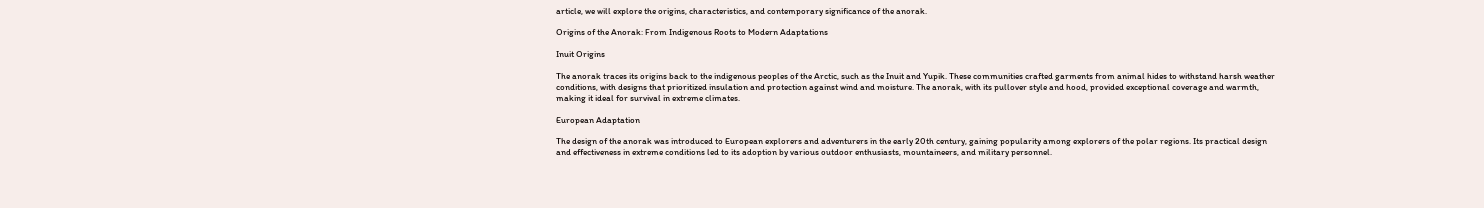article, we will explore the origins, characteristics, and contemporary significance of the anorak.

Origins of the Anorak: From Indigenous Roots to Modern Adaptations

Inuit Origins

The anorak traces its origins back to the indigenous peoples of the Arctic, such as the Inuit and Yupik. These communities crafted garments from animal hides to withstand harsh weather conditions, with designs that prioritized insulation and protection against wind and moisture. The anorak, with its pullover style and hood, provided exceptional coverage and warmth, making it ideal for survival in extreme climates.

European Adaptation

The design of the anorak was introduced to European explorers and adventurers in the early 20th century, gaining popularity among explorers of the polar regions. Its practical design and effectiveness in extreme conditions led to its adoption by various outdoor enthusiasts, mountaineers, and military personnel.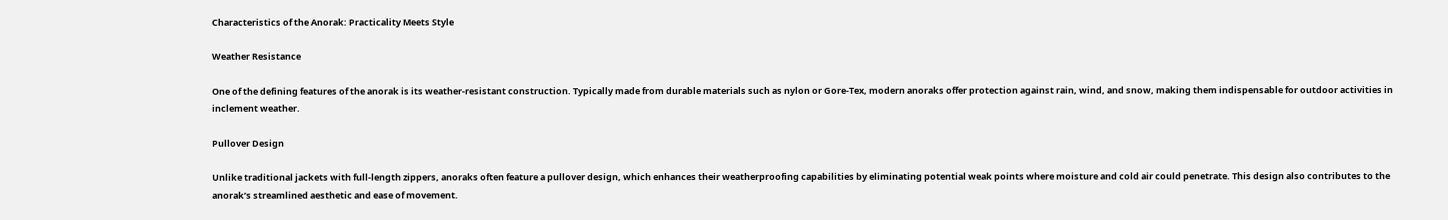Characteristics of the Anorak: Practicality Meets Style

Weather Resistance

One of the defining features of the anorak is its weather-resistant construction. Typically made from durable materials such as nylon or Gore-Tex, modern anoraks offer protection against rain, wind, and snow, making them indispensable for outdoor activities in inclement weather.

Pullover Design

Unlike traditional jackets with full-length zippers, anoraks often feature a pullover design, which enhances their weatherproofing capabilities by eliminating potential weak points where moisture and cold air could penetrate. This design also contributes to the anorak’s streamlined aesthetic and ease of movement.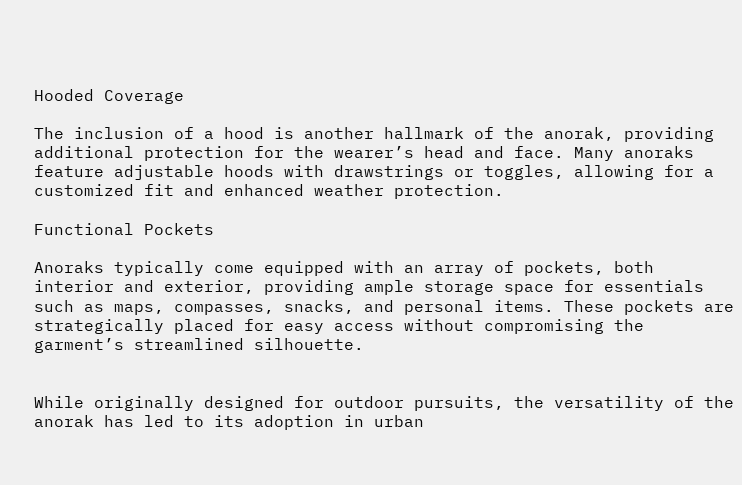Hooded Coverage

The inclusion of a hood is another hallmark of the anorak, providing additional protection for the wearer’s head and face. Many anoraks feature adjustable hoods with drawstrings or toggles, allowing for a customized fit and enhanced weather protection.

Functional Pockets

Anoraks typically come equipped with an array of pockets, both interior and exterior, providing ample storage space for essentials such as maps, compasses, snacks, and personal items. These pockets are strategically placed for easy access without compromising the garment’s streamlined silhouette.


While originally designed for outdoor pursuits, the versatility of the anorak has led to its adoption in urban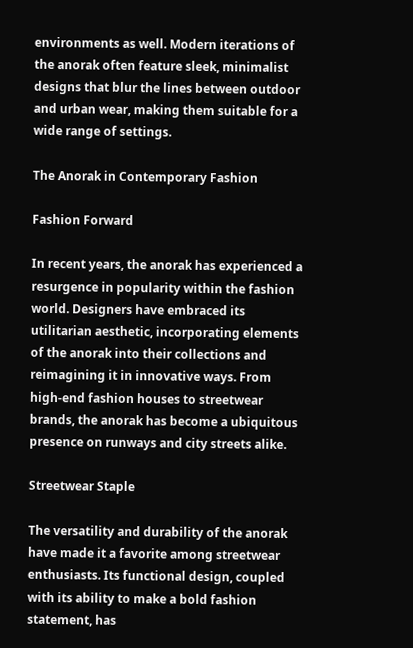environments as well. Modern iterations of the anorak often feature sleek, minimalist designs that blur the lines between outdoor and urban wear, making them suitable for a wide range of settings.

The Anorak in Contemporary Fashion

Fashion Forward

In recent years, the anorak has experienced a resurgence in popularity within the fashion world. Designers have embraced its utilitarian aesthetic, incorporating elements of the anorak into their collections and reimagining it in innovative ways. From high-end fashion houses to streetwear brands, the anorak has become a ubiquitous presence on runways and city streets alike.

Streetwear Staple

The versatility and durability of the anorak have made it a favorite among streetwear enthusiasts. Its functional design, coupled with its ability to make a bold fashion statement, has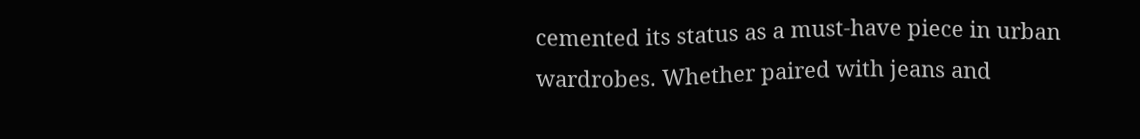cemented its status as a must-have piece in urban wardrobes. Whether paired with jeans and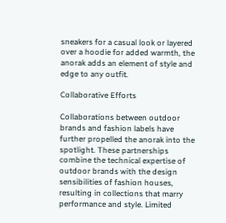sneakers for a casual look or layered over a hoodie for added warmth, the anorak adds an element of style and edge to any outfit.

Collaborative Efforts

Collaborations between outdoor brands and fashion labels have further propelled the anorak into the spotlight. These partnerships combine the technical expertise of outdoor brands with the design sensibilities of fashion houses, resulting in collections that marry performance and style. Limited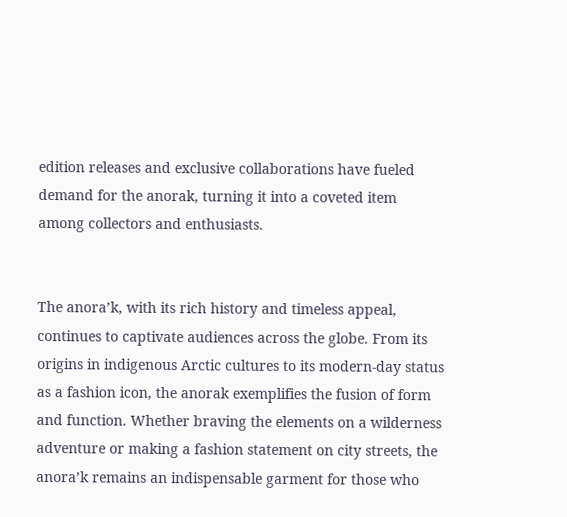edition releases and exclusive collaborations have fueled demand for the anorak, turning it into a coveted item among collectors and enthusiasts.


The anora’k, with its rich history and timeless appeal, continues to captivate audiences across the globe. From its origins in indigenous Arctic cultures to its modern-day status as a fashion icon, the anorak exemplifies the fusion of form and function. Whether braving the elements on a wilderness adventure or making a fashion statement on city streets, the anora’k remains an indispensable garment for those who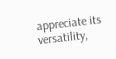appreciate its versatility,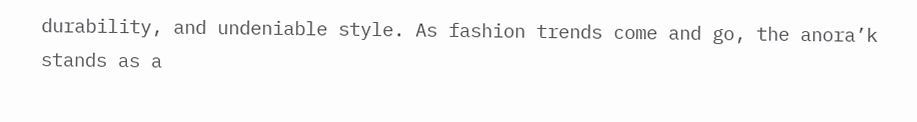durability, and undeniable style. As fashion trends come and go, the anora’k stands as a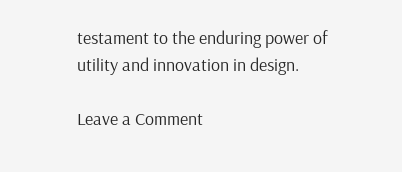testament to the enduring power of utility and innovation in design.

Leave a Comment